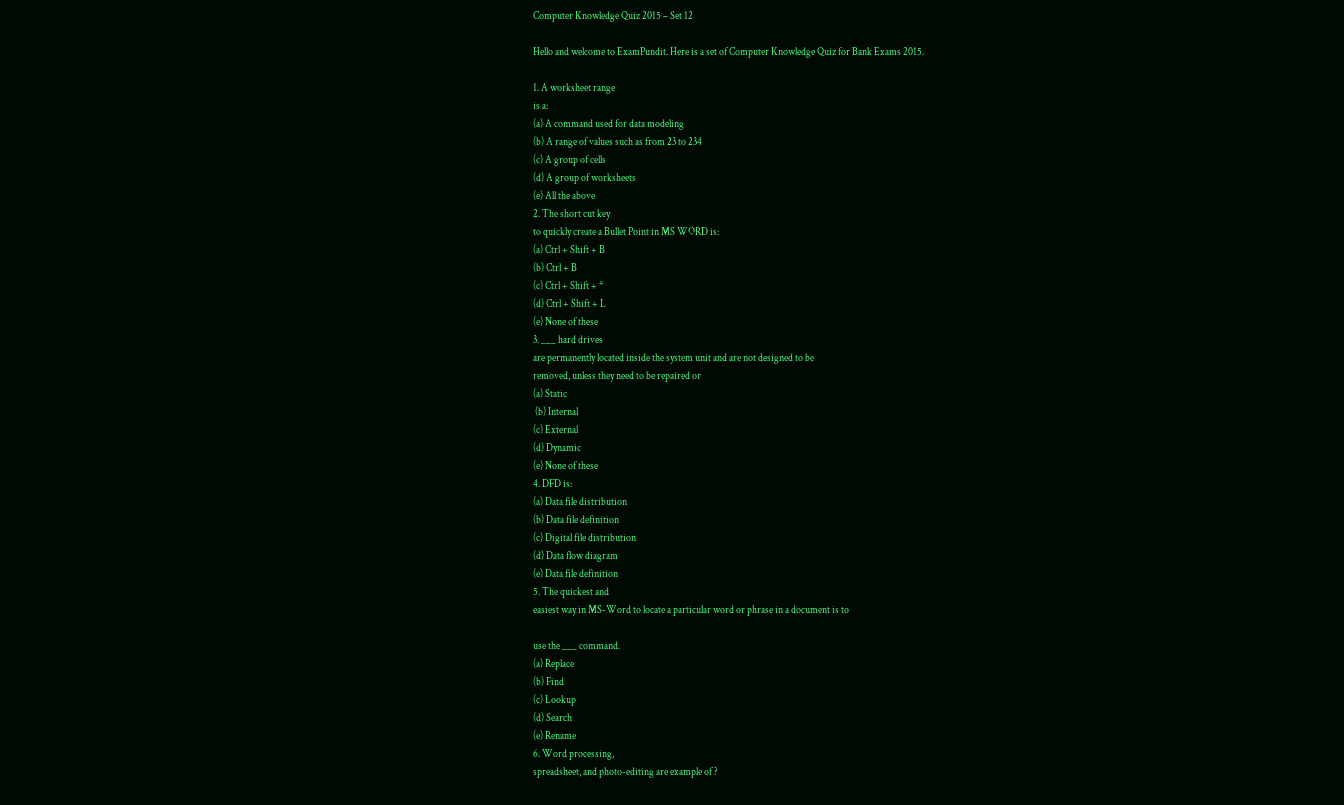Computer Knowledge Quiz 2015 – Set 12

Hello and welcome to ExamPundit. Here is a set of Computer Knowledge Quiz for Bank Exams 2015.

1. A worksheet range
is a:
(a) A command used for data modeling
(b) A range of values such as from 23 to 234
(c) A group of cells
(d) A group of worksheets
(e) All the above
2. The short cut key
to quickly create a Bullet Point in MS WORD is:
(a) Ctrl + Shift + B
(b) Ctrl + B
(c) Ctrl + Shift + *
(d) Ctrl + Shift + L
(e) None of these
3. ___ hard drives
are permanently located inside the system unit and are not designed to be
removed, unless they need to be repaired or
(a) Static
 (b) Internal
(c) External
(d) Dynamic
(e) None of these
4. DFD is:
(a) Data file distribution
(b) Data file definition
(c) Digital file distribution
(d) Data flow diagram
(e) Data file definition
5. The quickest and
easiest way in MS-Word to locate a particular word or phrase in a document is to

use the ___ command.
(a) Replace
(b) Find
(c) Lookup
(d) Search
(e) Rename
6. Word processing,
spreadsheet, and photo-editing are example of ?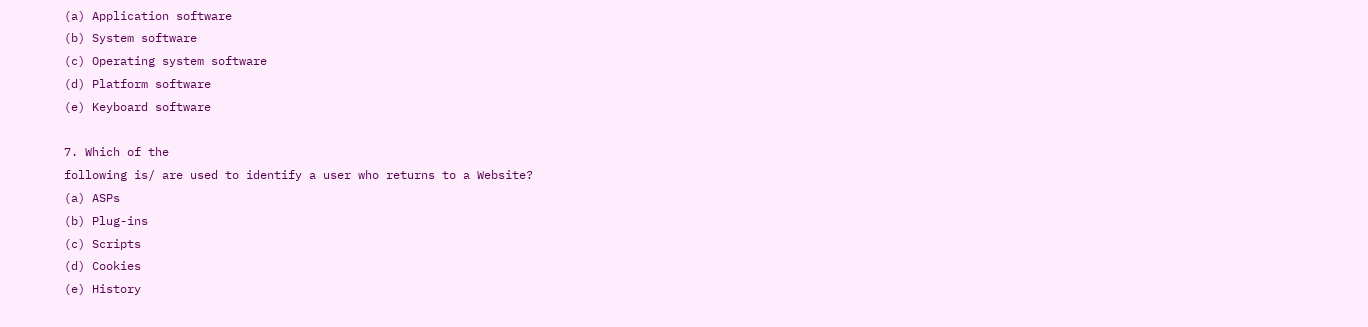(a) Application software
(b) System software
(c) Operating system software
(d) Platform software
(e) Keyboard software

7. Which of the
following is/ are used to identify a user who returns to a Website?
(a) ASPs
(b) Plug-ins
(c) Scripts
(d) Cookies
(e) History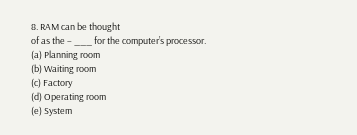8. RAM can be thought
of as the – ___ for the computer’s processor.
(a) Planning room
(b) Waiting room
(c) Factory
(d) Operating room
(e) System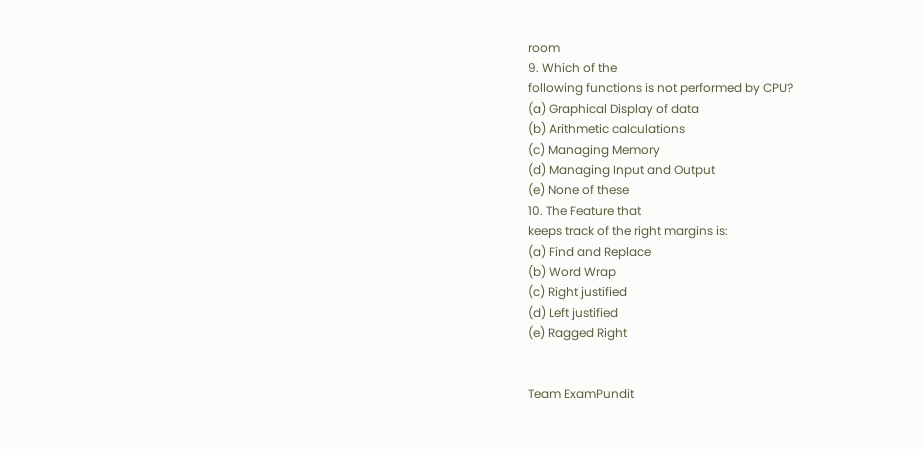room
9. Which of the
following functions is not performed by CPU?
(a) Graphical Display of data
(b) Arithmetic calculations
(c) Managing Memory
(d) Managing Input and Output
(e) None of these
10. The Feature that
keeps track of the right margins is:
(a) Find and Replace
(b) Word Wrap
(c) Right justified
(d) Left justified
(e) Ragged Right


Team ExamPundit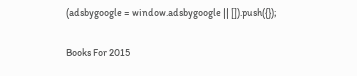(adsbygoogle = window.adsbygoogle || []).push({});

Books For 2015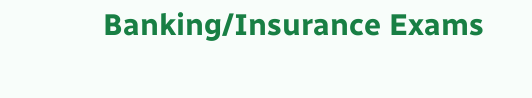Banking/Insurance Exams